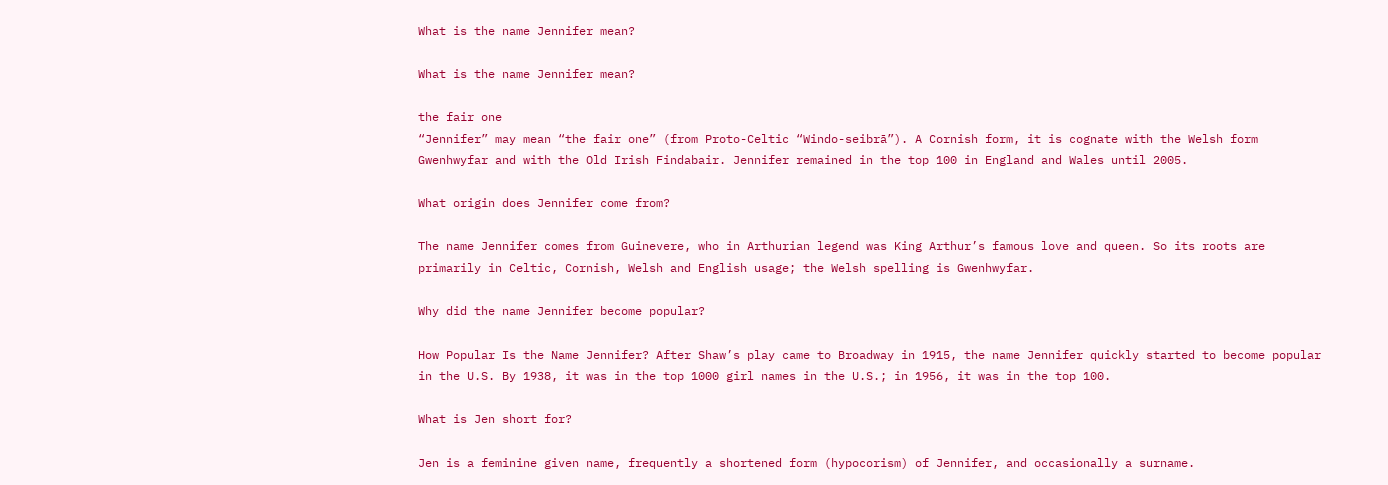What is the name Jennifer mean?

What is the name Jennifer mean?

the fair one
“Jennifer” may mean “the fair one” (from Proto-Celtic “Windo-seibrā”). A Cornish form, it is cognate with the Welsh form Gwenhwyfar and with the Old Irish Findabair. Jennifer remained in the top 100 in England and Wales until 2005.

What origin does Jennifer come from?

The name Jennifer comes from Guinevere, who in Arthurian legend was King Arthur’s famous love and queen. So its roots are primarily in Celtic, Cornish, Welsh and English usage; the Welsh spelling is Gwenhwyfar.

Why did the name Jennifer become popular?

How Popular Is the Name Jennifer? After Shaw’s play came to Broadway in 1915, the name Jennifer quickly started to become popular in the U.S. By 1938, it was in the top 1000 girl names in the U.S.; in 1956, it was in the top 100.

What is Jen short for?

Jen is a feminine given name, frequently a shortened form (hypocorism) of Jennifer, and occasionally a surname.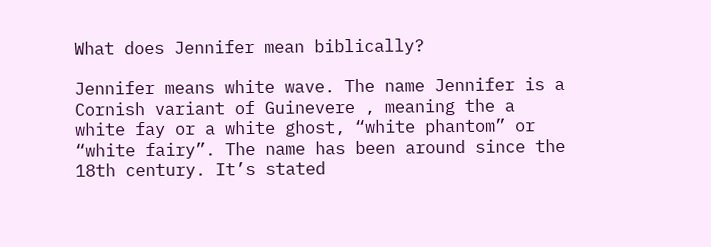What does Jennifer mean biblically?

Jennifer means white wave. The name Jennifer is a Cornish variant of Guinevere , meaning the a white fay or a white ghost, “white phantom” or “white fairy”. The name has been around since the 18th century. It’s stated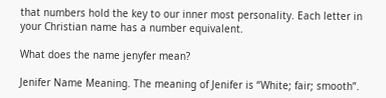that numbers hold the key to our inner most personality. Each letter in your Christian name has a number equivalent.

What does the name jenyfer mean?

Jenifer Name Meaning. The meaning of Jenifer is “White; fair; smooth”.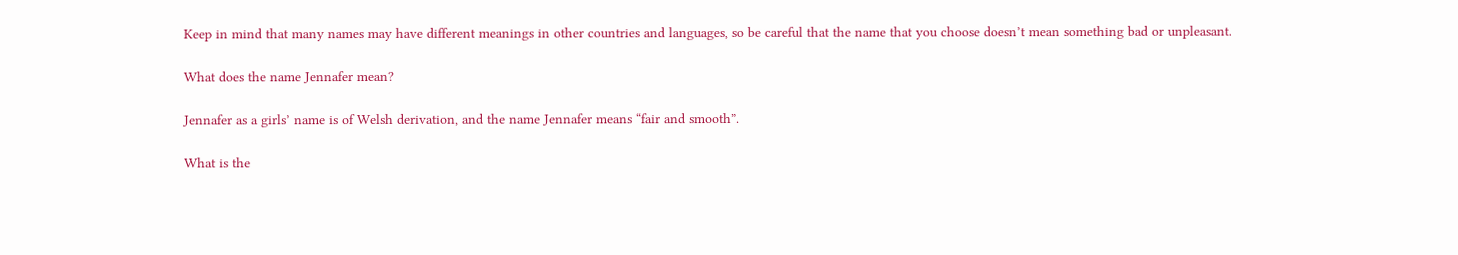Keep in mind that many names may have different meanings in other countries and languages, so be careful that the name that you choose doesn’t mean something bad or unpleasant.

What does the name Jennafer mean?

Jennafer as a girls’ name is of Welsh derivation, and the name Jennafer means “fair and smooth”.

What is the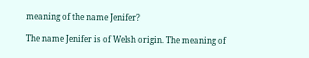meaning of the name Jenifer?

The name Jenifer is of Welsh origin. The meaning of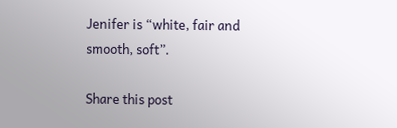Jenifer is “white, fair and smooth, soft”.

Share this post